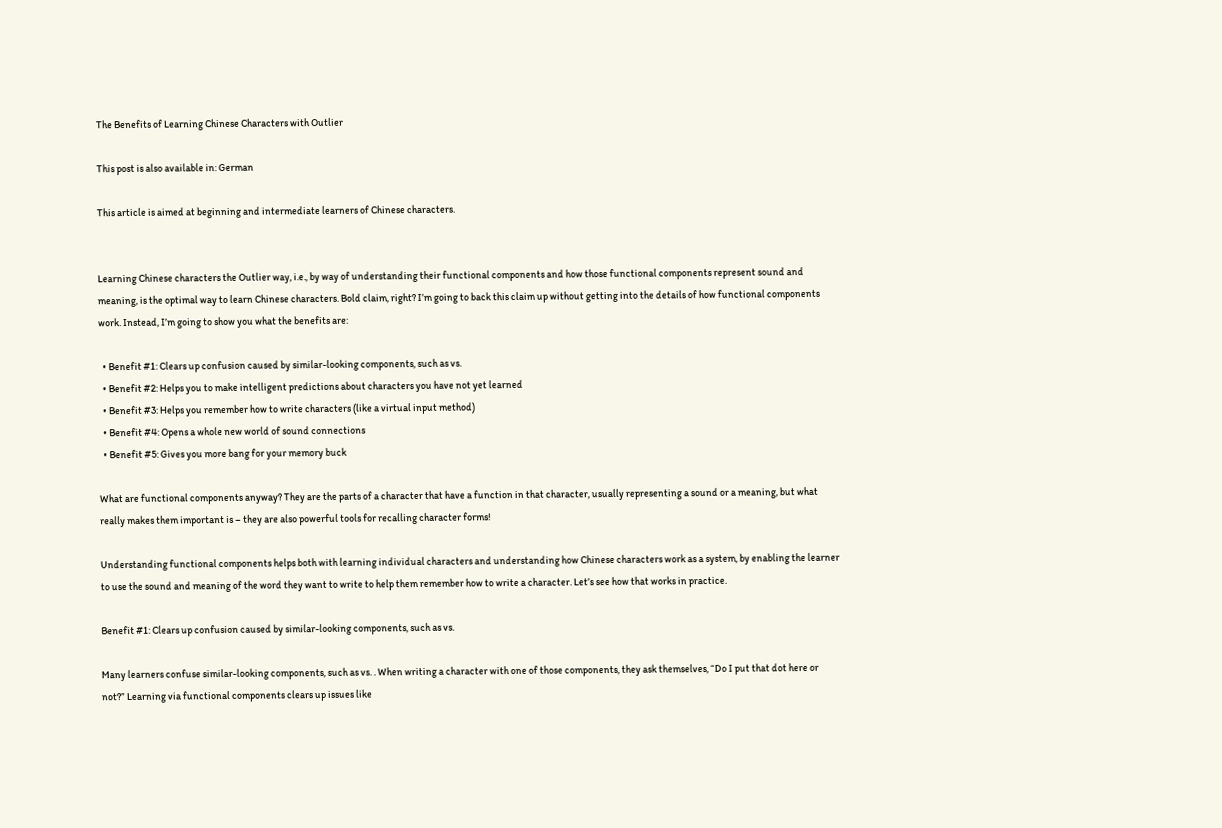The Benefits of Learning Chinese Characters with Outlier

This post is also available in: German

This article is aimed at beginning and intermediate learners of Chinese characters.


Learning Chinese characters the Outlier way, i.e., by way of understanding their functional components and how those functional components represent sound and meaning, is the optimal way to learn Chinese characters. Bold claim, right? I’m going to back this claim up without getting into the details of how functional components work. Instead, I’m going to show you what the benefits are:

  • Benefit #1: Clears up confusion caused by similar-looking components, such as vs.
  • Benefit #2: Helps you to make intelligent predictions about characters you have not yet learned
  • Benefit #3: Helps you remember how to write characters (like a virtual input method)
  • Benefit #4: Opens a whole new world of sound connections
  • Benefit #5: Gives you more bang for your memory buck

What are functional components anyway? They are the parts of a character that have a function in that character, usually representing a sound or a meaning, but what really makes them important is – they are also powerful tools for recalling character forms!

Understanding functional components helps both with learning individual characters and understanding how Chinese characters work as a system, by enabling the learner to use the sound and meaning of the word they want to write to help them remember how to write a character. Let’s see how that works in practice.

Benefit #1: Clears up confusion caused by similar-looking components, such as vs.

Many learners confuse similar-looking components, such as vs. . When writing a character with one of those components, they ask themselves, “Do I put that dot here or not?” Learning via functional components clears up issues like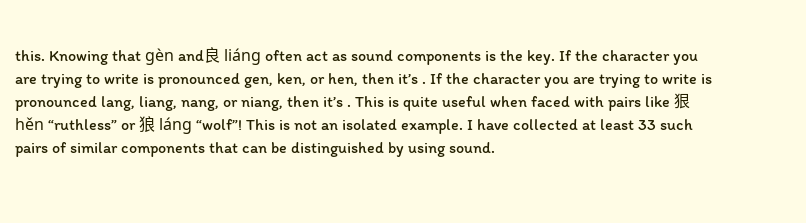this. Knowing that gèn and良 liáng often act as sound components is the key. If the character you are trying to write is pronounced gen, ken, or hen, then it’s . If the character you are trying to write is pronounced lang, liang, nang, or niang, then it’s . This is quite useful when faced with pairs like 狠 hěn “ruthless” or 狼 láng “wolf”! This is not an isolated example. I have collected at least 33 such pairs of similar components that can be distinguished by using sound.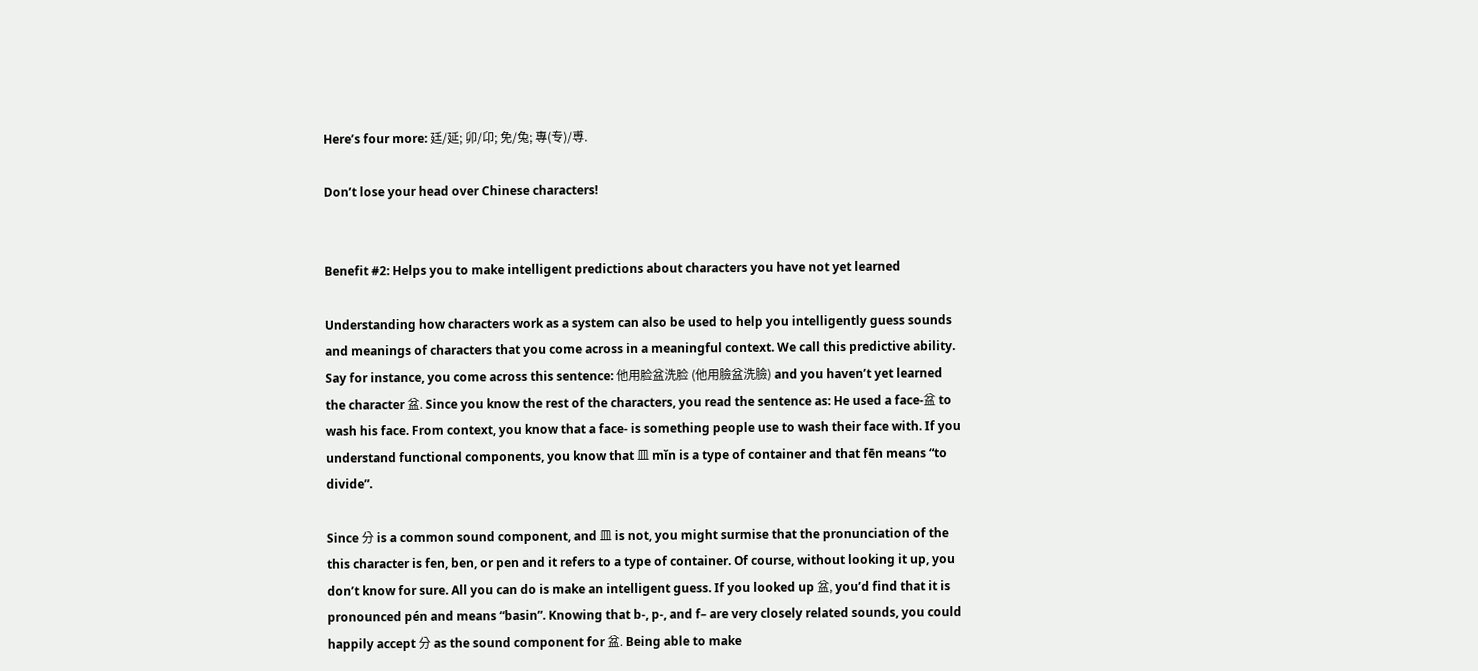Here’s four more: 廷/延; 卯/卬; 免/兔; 專(专)/尃.

Don’t lose your head over Chinese characters!


Benefit #2: Helps you to make intelligent predictions about characters you have not yet learned

Understanding how characters work as a system can also be used to help you intelligently guess sounds and meanings of characters that you come across in a meaningful context. We call this predictive ability. Say for instance, you come across this sentence: 他用脸盆洗脸 (他用臉盆洗臉) and you haven’t yet learned the character 盆. Since you know the rest of the characters, you read the sentence as: He used a face-盆 to wash his face. From context, you know that a face- is something people use to wash their face with. If you understand functional components, you know that 皿 mǐn is a type of container and that fēn means “to divide”.

Since 分 is a common sound component, and 皿 is not, you might surmise that the pronunciation of the this character is fen, ben, or pen and it refers to a type of container. Of course, without looking it up, you don’t know for sure. All you can do is make an intelligent guess. If you looked up 盆, you’d find that it is pronounced pén and means “basin”. Knowing that b-, p-, and f– are very closely related sounds, you could happily accept 分 as the sound component for 盆. Being able to make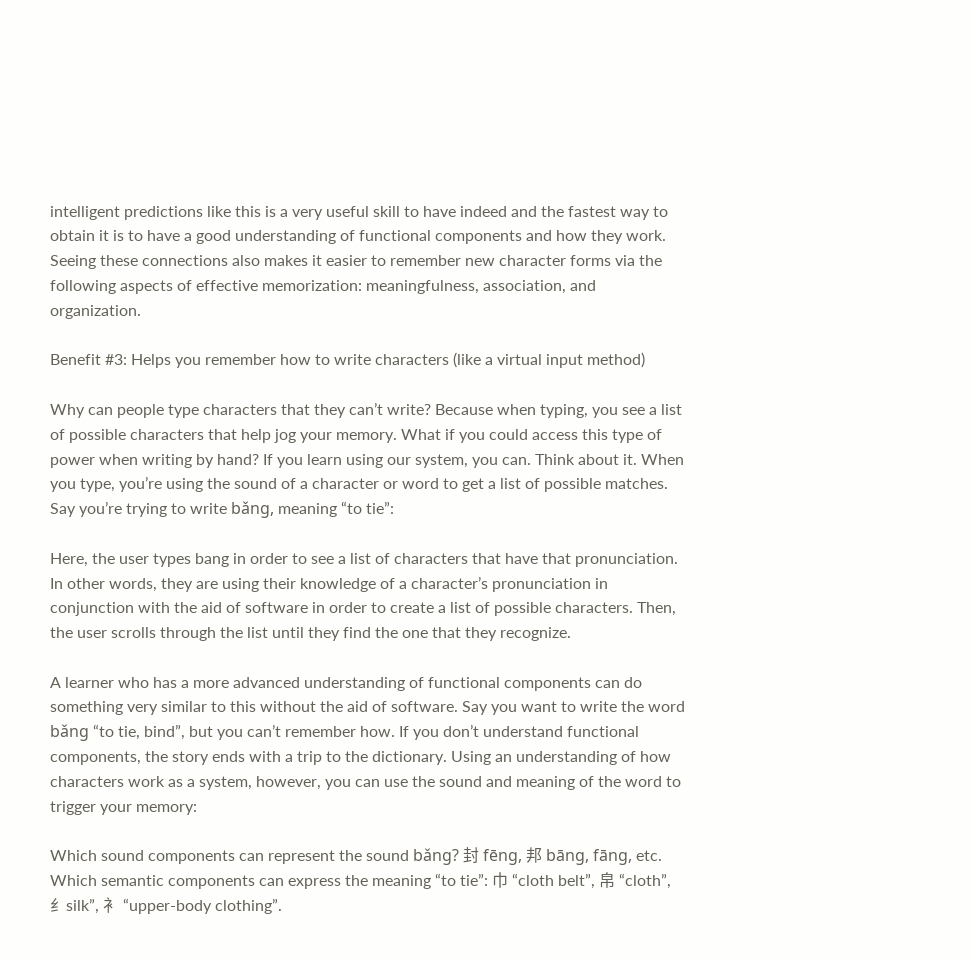intelligent predictions like this is a very useful skill to have indeed and the fastest way to obtain it is to have a good understanding of functional components and how they work. Seeing these connections also makes it easier to remember new character forms via the following aspects of effective memorization: meaningfulness, association, and organization.

Benefit #3: Helps you remember how to write characters (like a virtual input method)

Why can people type characters that they can’t write? Because when typing, you see a list of possible characters that help jog your memory. What if you could access this type of power when writing by hand? If you learn using our system, you can. Think about it. When you type, you’re using the sound of a character or word to get a list of possible matches. Say you’re trying to write bǎng, meaning “to tie”:

Here, the user types bang in order to see a list of characters that have that pronunciation. In other words, they are using their knowledge of a character’s pronunciation in conjunction with the aid of software in order to create a list of possible characters. Then, the user scrolls through the list until they find the one that they recognize.

A learner who has a more advanced understanding of functional components can do something very similar to this without the aid of software. Say you want to write the word bǎng “to tie, bind”, but you can’t remember how. If you don’t understand functional components, the story ends with a trip to the dictionary. Using an understanding of how characters work as a system, however, you can use the sound and meaning of the word to trigger your memory:

Which sound components can represent the sound bǎng? 封 fēng, 邦 bāng, fāng, etc.
Which semantic components can express the meaning “to tie”: 巾 “cloth belt”, 帛 “cloth”, 纟silk”, 衤 “upper-body clothing”.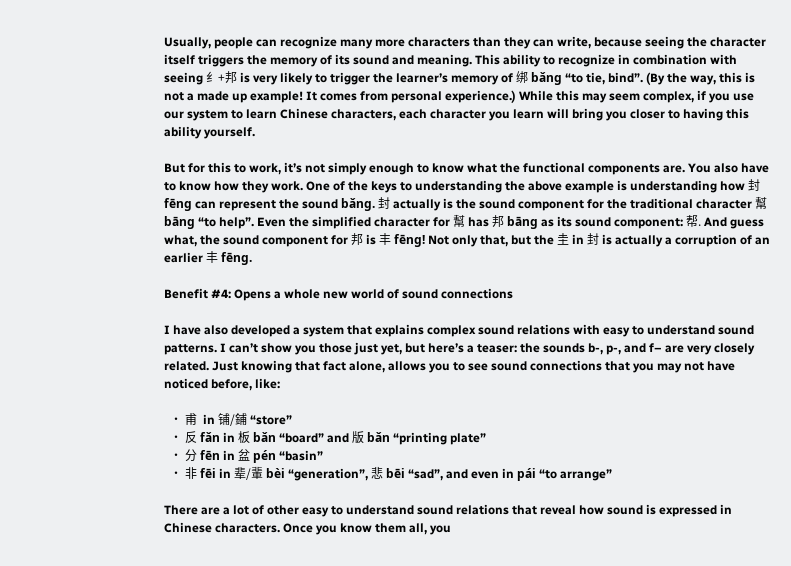Usually, people can recognize many more characters than they can write, because seeing the character itself triggers the memory of its sound and meaning. This ability to recognize in combination with seeing 纟+邦 is very likely to trigger the learner’s memory of 绑 bǎng “to tie, bind”. (By the way, this is not a made up example! It comes from personal experience.) While this may seem complex, if you use our system to learn Chinese characters, each character you learn will bring you closer to having this ability yourself.

But for this to work, it’s not simply enough to know what the functional components are. You also have to know how they work. One of the keys to understanding the above example is understanding how 封 fēng can represent the sound bǎng. 封 actually is the sound component for the traditional character 幫 bāng “to help”. Even the simplified character for 幫 has 邦 bāng as its sound component: 帮. And guess what, the sound component for 邦 is 丰 fēng! Not only that, but the 圭 in 封 is actually a corruption of an earlier 丰 fēng.

Benefit #4: Opens a whole new world of sound connections

I have also developed a system that explains complex sound relations with easy to understand sound patterns. I can’t show you those just yet, but here’s a teaser: the sounds b-, p-, and f– are very closely related. Just knowing that fact alone, allows you to see sound connections that you may not have noticed before, like:

  • 甫  in 铺/鋪 “store”
  • 反 fǎn in 板 bǎn “board” and 版 bǎn “printing plate”
  • 分 fēn in 盆 pén “basin”
  • 非 fēi in 辈/輩 bèi “generation”, 悲 bēi “sad”, and even in pái “to arrange”

There are a lot of other easy to understand sound relations that reveal how sound is expressed in Chinese characters. Once you know them all, you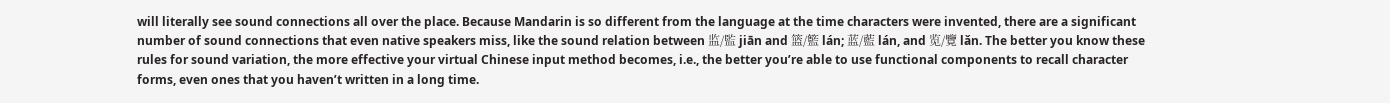will literally see sound connections all over the place. Because Mandarin is so different from the language at the time characters were invented, there are a significant number of sound connections that even native speakers miss, like the sound relation between 监/監 jiān and 篮/籃 lán; 蓝/藍 lán, and 览/覽 lǎn. The better you know these rules for sound variation, the more effective your virtual Chinese input method becomes, i.e., the better you’re able to use functional components to recall character forms, even ones that you haven’t written in a long time.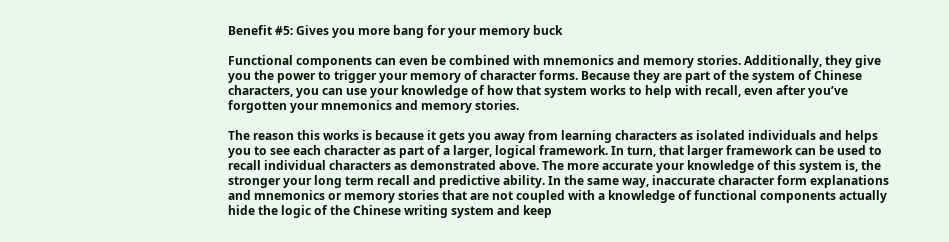Benefit #5: Gives you more bang for your memory buck

Functional components can even be combined with mnemonics and memory stories. Additionally, they give you the power to trigger your memory of character forms. Because they are part of the system of Chinese characters, you can use your knowledge of how that system works to help with recall, even after you’ve forgotten your mnemonics and memory stories.

The reason this works is because it gets you away from learning characters as isolated individuals and helps you to see each character as part of a larger, logical framework. In turn, that larger framework can be used to recall individual characters as demonstrated above. The more accurate your knowledge of this system is, the stronger your long term recall and predictive ability. In the same way, inaccurate character form explanations and mnemonics or memory stories that are not coupled with a knowledge of functional components actually hide the logic of the Chinese writing system and keep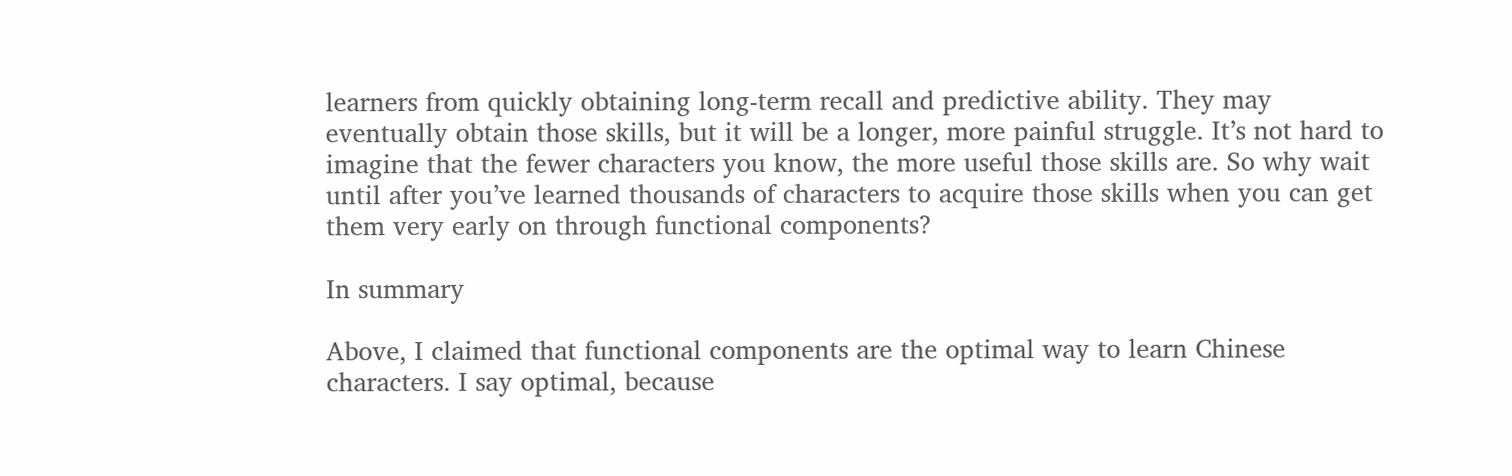learners from quickly obtaining long-term recall and predictive ability. They may eventually obtain those skills, but it will be a longer, more painful struggle. It’s not hard to imagine that the fewer characters you know, the more useful those skills are. So why wait until after you’ve learned thousands of characters to acquire those skills when you can get them very early on through functional components?

In summary

Above, I claimed that functional components are the optimal way to learn Chinese characters. I say optimal, because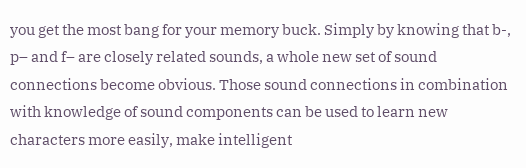you get the most bang for your memory buck. Simply by knowing that b-, p– and f– are closely related sounds, a whole new set of sound connections become obvious. Those sound connections in combination with knowledge of sound components can be used to learn new characters more easily, make intelligent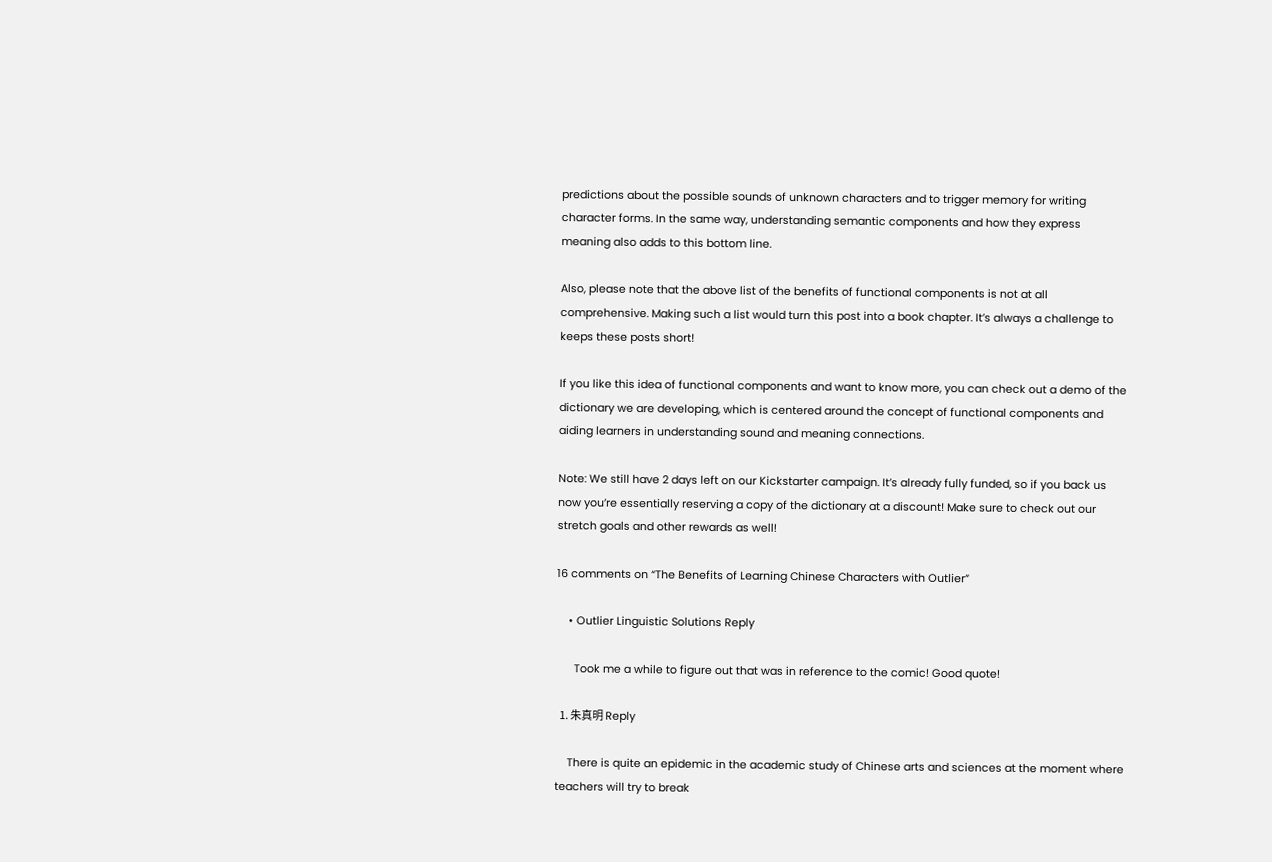predictions about the possible sounds of unknown characters and to trigger memory for writing character forms. In the same way, understanding semantic components and how they express meaning also adds to this bottom line.

Also, please note that the above list of the benefits of functional components is not at all comprehensive. Making such a list would turn this post into a book chapter. It’s always a challenge to keeps these posts short!

If you like this idea of functional components and want to know more, you can check out a demo of the dictionary we are developing, which is centered around the concept of functional components and aiding learners in understanding sound and meaning connections.

Note: We still have 2 days left on our Kickstarter campaign. It’s already fully funded, so if you back us now you’re essentially reserving a copy of the dictionary at a discount! Make sure to check out our stretch goals and other rewards as well!

16 comments on “The Benefits of Learning Chinese Characters with Outlier”

    • Outlier Linguistic Solutions Reply

      Took me a while to figure out that was in reference to the comic! Good quote!

  1. 朱真明 Reply

    There is quite an epidemic in the academic study of Chinese arts and sciences at the moment where teachers will try to break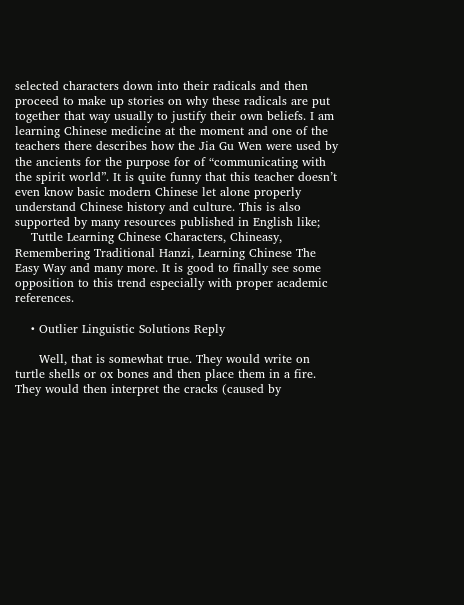selected characters down into their radicals and then proceed to make up stories on why these radicals are put together that way usually to justify their own beliefs. I am learning Chinese medicine at the moment and one of the teachers there describes how the Jia Gu Wen were used by the ancients for the purpose for of “communicating with the spirit world”. It is quite funny that this teacher doesn’t even know basic modern Chinese let alone properly understand Chinese history and culture. This is also supported by many resources published in English like;
    Tuttle Learning Chinese Characters, Chineasy, Remembering Traditional Hanzi, Learning Chinese The Easy Way and many more. It is good to finally see some opposition to this trend especially with proper academic references.

    • Outlier Linguistic Solutions Reply

      Well, that is somewhat true. They would write on turtle shells or ox bones and then place them in a fire. They would then interpret the cracks (caused by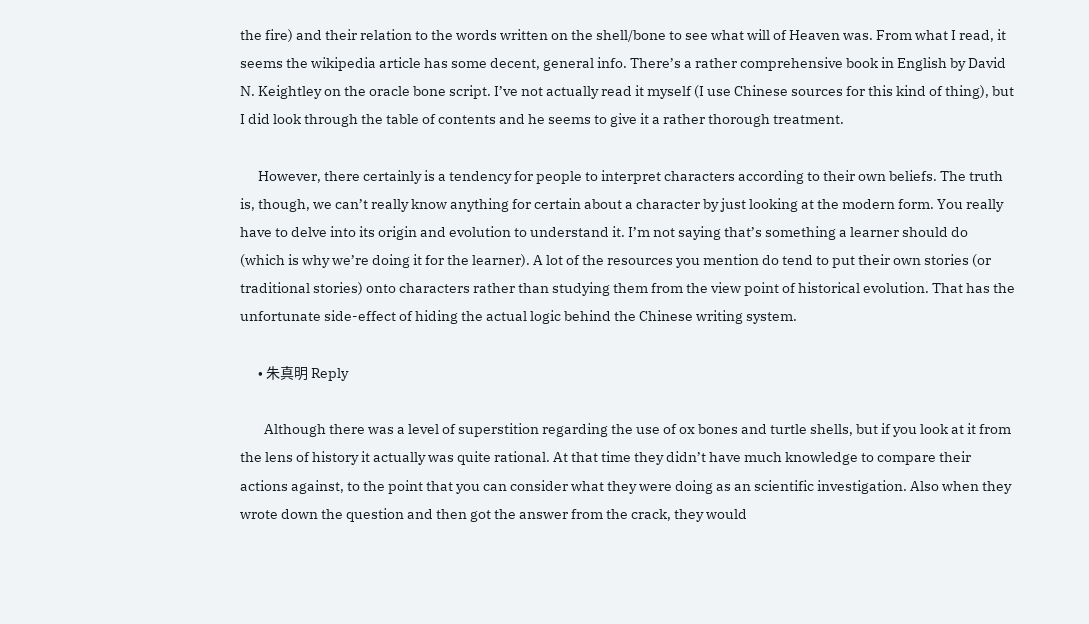the fire) and their relation to the words written on the shell/bone to see what will of Heaven was. From what I read, it seems the wikipedia article has some decent, general info. There’s a rather comprehensive book in English by David N. Keightley on the oracle bone script. I’ve not actually read it myself (I use Chinese sources for this kind of thing), but I did look through the table of contents and he seems to give it a rather thorough treatment.

      However, there certainly is a tendency for people to interpret characters according to their own beliefs. The truth is, though, we can’t really know anything for certain about a character by just looking at the modern form. You really have to delve into its origin and evolution to understand it. I’m not saying that’s something a learner should do (which is why we’re doing it for the learner). A lot of the resources you mention do tend to put their own stories (or traditional stories) onto characters rather than studying them from the view point of historical evolution. That has the unfortunate side-effect of hiding the actual logic behind the Chinese writing system.

      • 朱真明 Reply

        Although there was a level of superstition regarding the use of ox bones and turtle shells, but if you look at it from the lens of history it actually was quite rational. At that time they didn’t have much knowledge to compare their actions against, to the point that you can consider what they were doing as an scientific investigation. Also when they wrote down the question and then got the answer from the crack, they would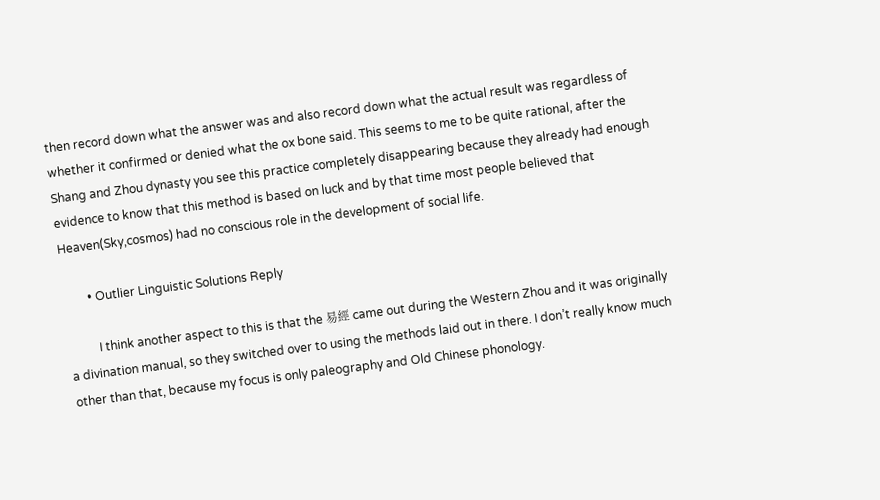then record down what the answer was and also record down what the actual result was regardless of whether it confirmed or denied what the ox bone said. This seems to me to be quite rational, after the Shang and Zhou dynasty you see this practice completely disappearing because they already had enough evidence to know that this method is based on luck and by that time most people believed that Heaven(Sky,cosmos) had no conscious role in the development of social life.

        • Outlier Linguistic Solutions Reply

          I think another aspect to this is that the 易經 came out during the Western Zhou and it was originally a divination manual, so they switched over to using the methods laid out in there. I don’t really know much other than that, because my focus is only paleography and Old Chinese phonology.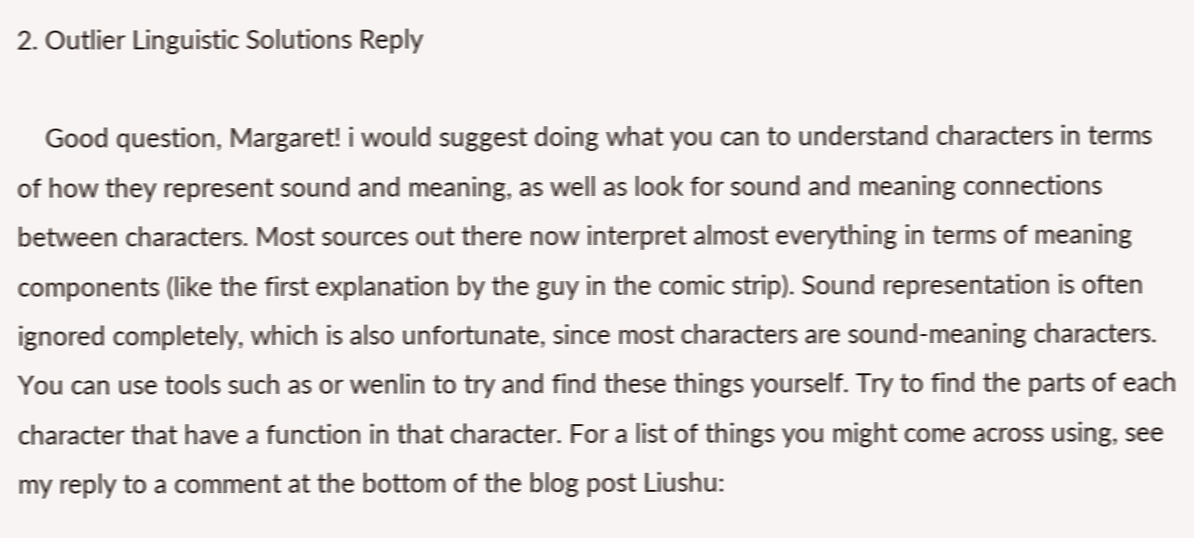2. Outlier Linguistic Solutions Reply

    Good question, Margaret! i would suggest doing what you can to understand characters in terms of how they represent sound and meaning, as well as look for sound and meaning connections between characters. Most sources out there now interpret almost everything in terms of meaning components (like the first explanation by the guy in the comic strip). Sound representation is often ignored completely, which is also unfortunate, since most characters are sound-meaning characters. You can use tools such as or wenlin to try and find these things yourself. Try to find the parts of each character that have a function in that character. For a list of things you might come across using, see my reply to a comment at the bottom of the blog post Liushu: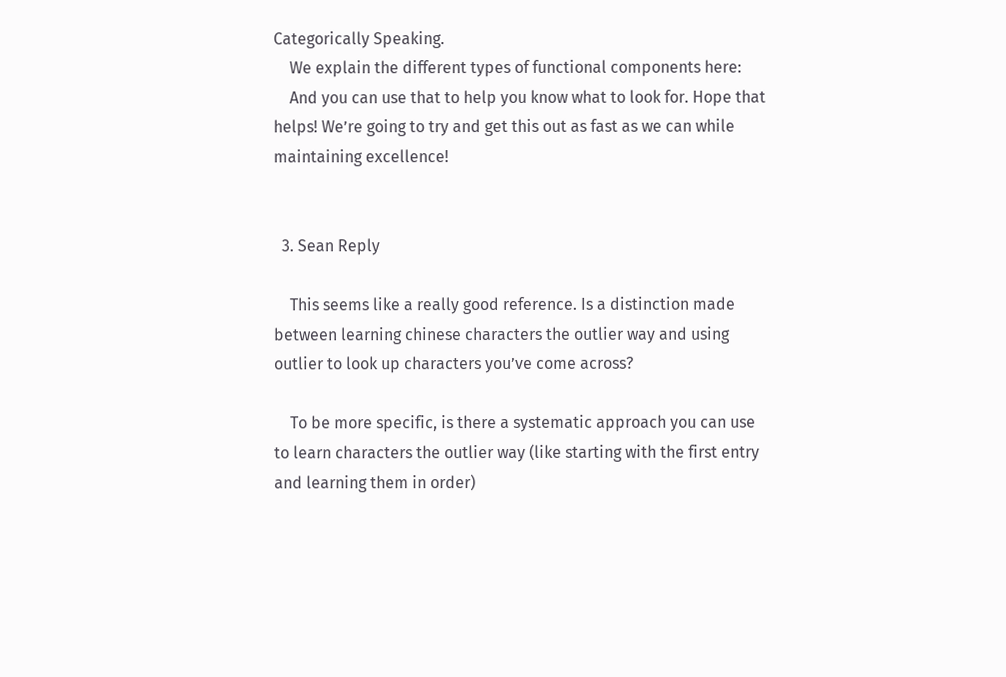Categorically Speaking.
    We explain the different types of functional components here:
    And you can use that to help you know what to look for. Hope that helps! We’re going to try and get this out as fast as we can while maintaining excellence!


  3. Sean Reply

    This seems like a really good reference. Is a distinction made between learning chinese characters the outlier way and using outlier to look up characters you’ve come across?

    To be more specific, is there a systematic approach you can use to learn characters the outlier way (like starting with the first entry and learning them in order)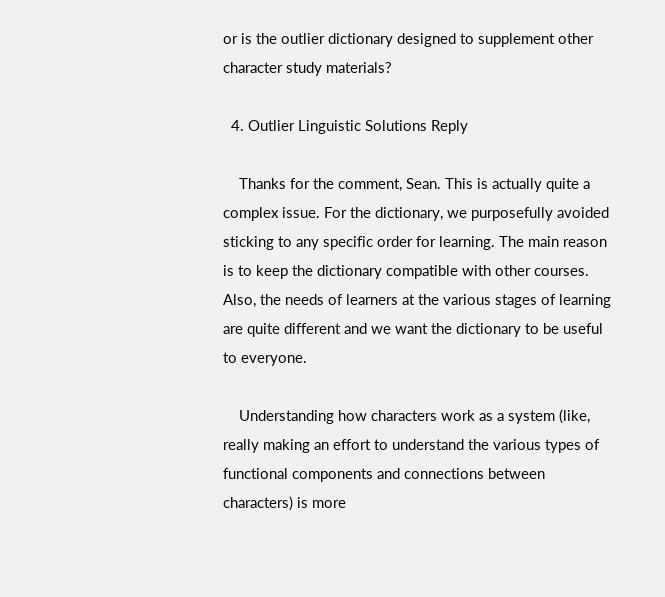or is the outlier dictionary designed to supplement other character study materials?

  4. Outlier Linguistic Solutions Reply

    Thanks for the comment, Sean. This is actually quite a complex issue. For the dictionary, we purposefully avoided sticking to any specific order for learning. The main reason is to keep the dictionary compatible with other courses. Also, the needs of learners at the various stages of learning are quite different and we want the dictionary to be useful to everyone.

    Understanding how characters work as a system (like, really making an effort to understand the various types of functional components and connections between characters) is more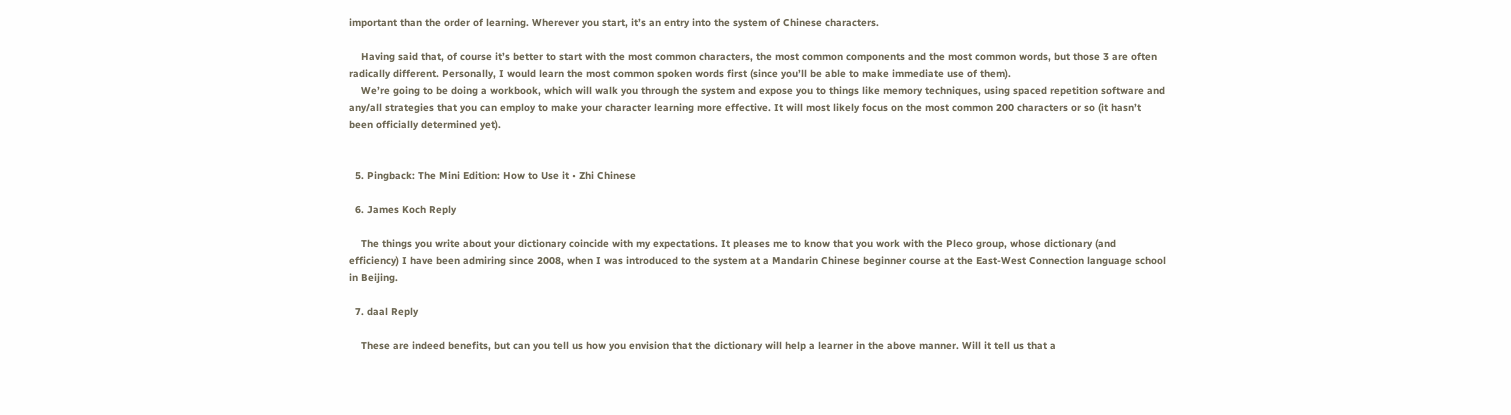important than the order of learning. Wherever you start, it’s an entry into the system of Chinese characters.

    Having said that, of course it’s better to start with the most common characters, the most common components and the most common words, but those 3 are often radically different. Personally, I would learn the most common spoken words first (since you’ll be able to make immediate use of them).
    We’re going to be doing a workbook, which will walk you through the system and expose you to things like memory techniques, using spaced repetition software and any/all strategies that you can employ to make your character learning more effective. It will most likely focus on the most common 200 characters or so (it hasn’t been officially determined yet).


  5. Pingback: The Mini Edition: How to Use it • Zhi Chinese

  6. James Koch Reply

    The things you write about your dictionary coincide with my expectations. It pleases me to know that you work with the Pleco group, whose dictionary (and efficiency) I have been admiring since 2008, when I was introduced to the system at a Mandarin Chinese beginner course at the East-West Connection language school in Beijing.

  7. daal Reply

    These are indeed benefits, but can you tell us how you envision that the dictionary will help a learner in the above manner. Will it tell us that a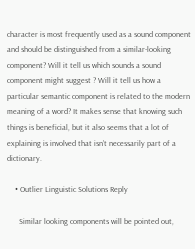character is most frequently used as a sound component and should be distinguished from a similar-looking component? Will it tell us which sounds a sound component might suggest ? Will it tell us how a particular semantic component is related to the modern meaning of a word? It makes sense that knowing such things is beneficial, but it also seems that a lot of explaining is involved that isn’t necessarily part of a dictionary.

    • Outlier Linguistic Solutions Reply

      Similar looking components will be pointed out,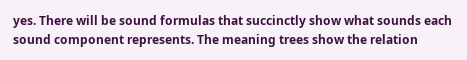yes. There will be sound formulas that succinctly show what sounds each sound component represents. The meaning trees show the relation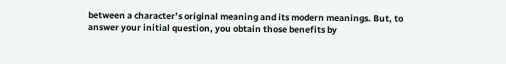between a character’s original meaning and its modern meanings. But, to answer your initial question, you obtain those benefits by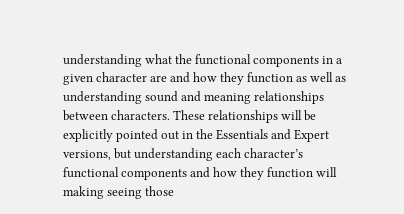understanding what the functional components in a given character are and how they function as well as understanding sound and meaning relationships between characters. These relationships will be explicitly pointed out in the Essentials and Expert versions, but understanding each character’s functional components and how they function will making seeing those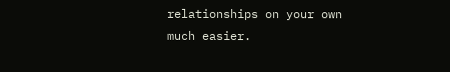relationships on your own much easier.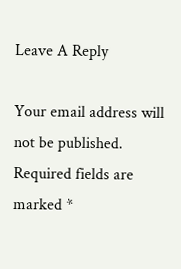Leave A Reply

Your email address will not be published. Required fields are marked *